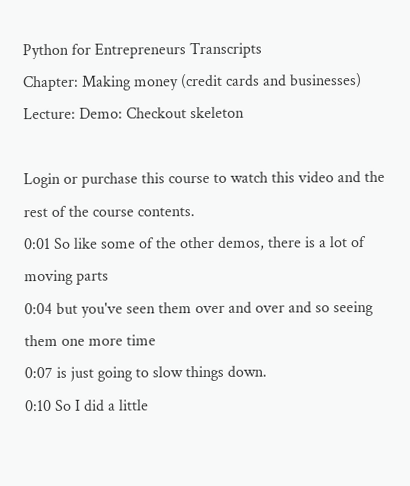Python for Entrepreneurs Transcripts
Chapter: Making money (credit cards and businesses)
Lecture: Demo: Checkout skeleton

Login or purchase this course to watch this video and the rest of the course contents.
0:01 So like some of the other demos, there is a lot of moving parts
0:04 but you've seen them over and over and so seeing them one more time
0:07 is just going to slow things down.
0:10 So I did a little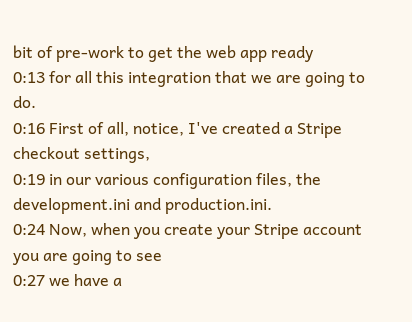bit of pre-work to get the web app ready
0:13 for all this integration that we are going to do.
0:16 First of all, notice, I've created a Stripe checkout settings,
0:19 in our various configuration files, the development.ini and production.ini.
0:24 Now, when you create your Stripe account you are going to see
0:27 we have a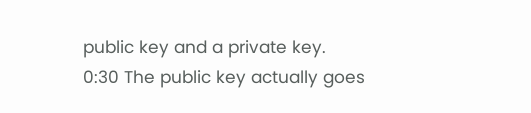public key and a private key.
0:30 The public key actually goes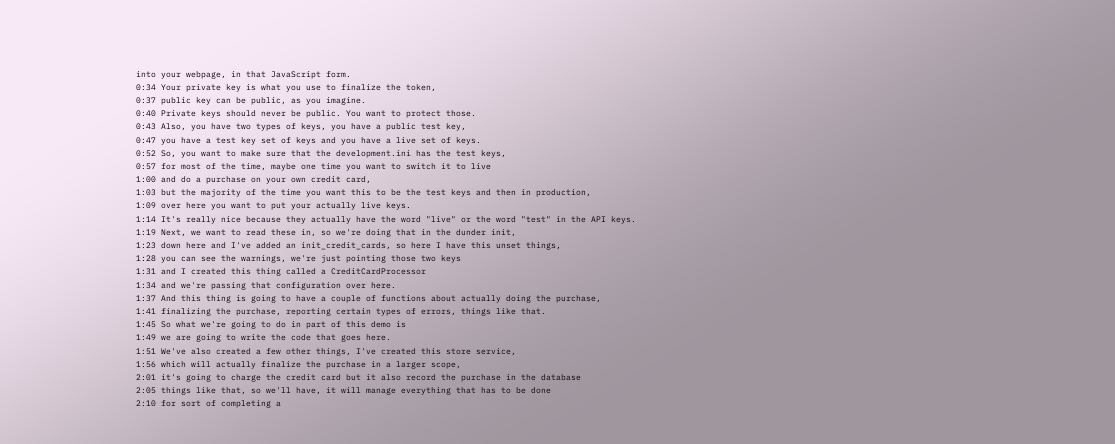into your webpage, in that JavaScript form.
0:34 Your private key is what you use to finalize the token,
0:37 public key can be public, as you imagine.
0:40 Private keys should never be public. You want to protect those.
0:43 Also, you have two types of keys, you have a public test key,
0:47 you have a test key set of keys and you have a live set of keys.
0:52 So, you want to make sure that the development.ini has the test keys,
0:57 for most of the time, maybe one time you want to switch it to live
1:00 and do a purchase on your own credit card,
1:03 but the majority of the time you want this to be the test keys and then in production,
1:09 over here you want to put your actually live keys.
1:14 It's really nice because they actually have the word "live" or the word "test" in the API keys.
1:19 Next, we want to read these in, so we're doing that in the dunder init,
1:23 down here and I've added an init_credit_cards, so here I have this unset things,
1:28 you can see the warnings, we're just pointing those two keys
1:31 and I created this thing called a CreditCardProcessor
1:34 and we're passing that configuration over here.
1:37 And this thing is going to have a couple of functions about actually doing the purchase,
1:41 finalizing the purchase, reporting certain types of errors, things like that.
1:45 So what we're going to do in part of this demo is
1:49 we are going to write the code that goes here.
1:51 We've also created a few other things, I've created this store service,
1:56 which will actually finalize the purchase in a larger scope,
2:01 it's going to charge the credit card but it also record the purchase in the database
2:05 things like that, so we'll have, it will manage everything that has to be done
2:10 for sort of completing a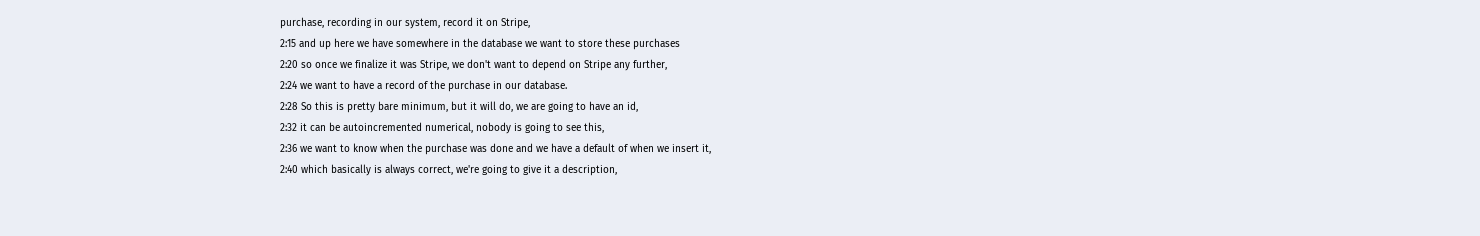purchase, recording in our system, record it on Stripe,
2:15 and up here we have somewhere in the database we want to store these purchases
2:20 so once we finalize it was Stripe, we don't want to depend on Stripe any further,
2:24 we want to have a record of the purchase in our database.
2:28 So this is pretty bare minimum, but it will do, we are going to have an id,
2:32 it can be autoincremented numerical, nobody is going to see this,
2:36 we want to know when the purchase was done and we have a default of when we insert it,
2:40 which basically is always correct, we're going to give it a description,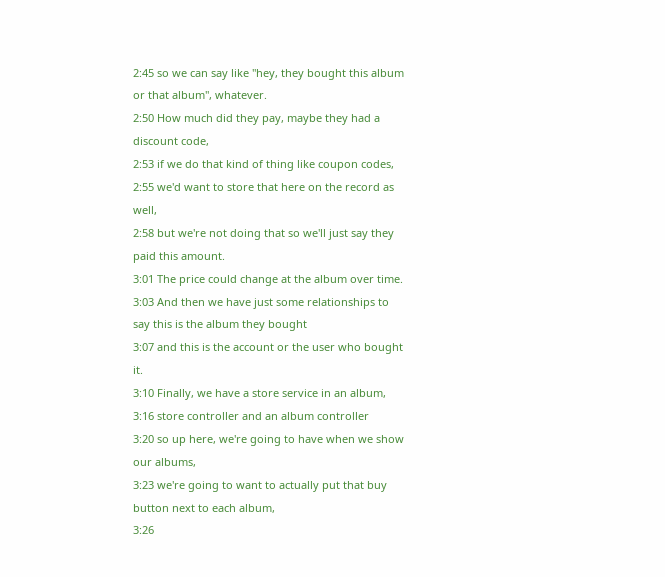2:45 so we can say like "hey, they bought this album or that album", whatever.
2:50 How much did they pay, maybe they had a discount code,
2:53 if we do that kind of thing like coupon codes,
2:55 we'd want to store that here on the record as well,
2:58 but we're not doing that so we'll just say they paid this amount.
3:01 The price could change at the album over time.
3:03 And then we have just some relationships to say this is the album they bought
3:07 and this is the account or the user who bought it.
3:10 Finally, we have a store service in an album,
3:16 store controller and an album controller
3:20 so up here, we're going to have when we show our albums,
3:23 we're going to want to actually put that buy button next to each album,
3:26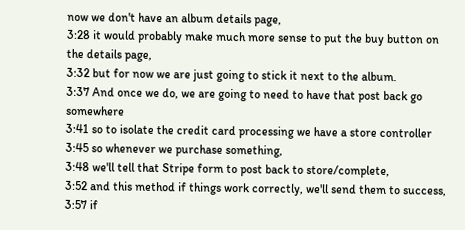now we don't have an album details page,
3:28 it would probably make much more sense to put the buy button on the details page,
3:32 but for now we are just going to stick it next to the album.
3:37 And once we do, we are going to need to have that post back go somewhere
3:41 so to isolate the credit card processing we have a store controller
3:45 so whenever we purchase something,
3:48 we'll tell that Stripe form to post back to store/complete,
3:52 and this method if things work correctly, we'll send them to success,
3:57 if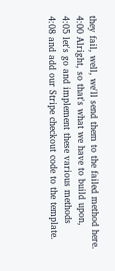they fail, well, we'll send them to the failed method here.
4:00 Alright, so that's what we have to build upon,
4:05 let's go and implement these various methods
4:08 and add our Stripe checkout code to the template.